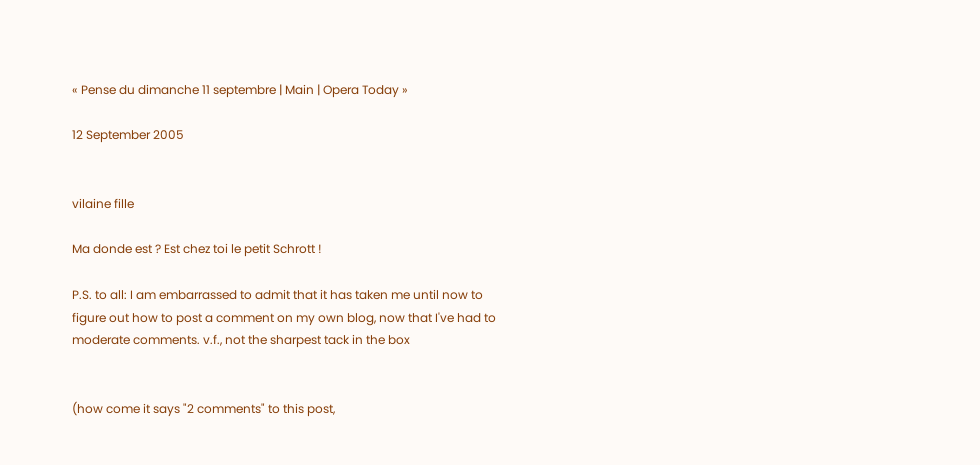« Pense du dimanche 11 septembre | Main | Opera Today »

12 September 2005


vilaine fille

Ma donde est ? Est chez toi le petit Schrott !

P.S. to all: I am embarrassed to admit that it has taken me until now to figure out how to post a comment on my own blog, now that I've had to moderate comments. v.f., not the sharpest tack in the box


(how come it says "2 comments" to this post,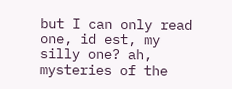but I can only read one, id est, my silly one? ah, mysteries of the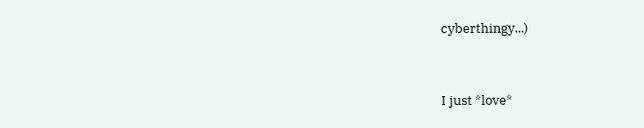cyberthingy...)


I just *love*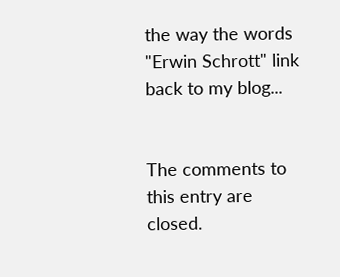the way the words "Erwin Schrott" link back to my blog...


The comments to this entry are closed.